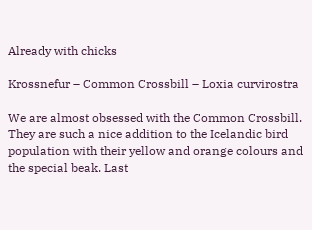Already with chicks

Krossnefur – Common Crossbill – Loxia curvirostra

We are almost obsessed with the Common Crossbill. They are such a nice addition to the Icelandic bird population with their yellow and orange colours and the special beak. Last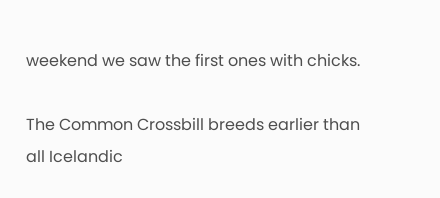weekend we saw the first ones with chicks.

The Common Crossbill breeds earlier than all Icelandic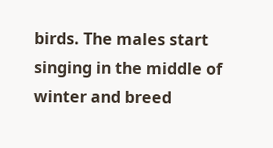birds. The males start singing in the middle of winter and breed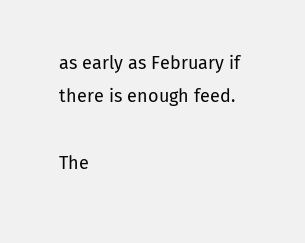as early as February if there is enough feed.

The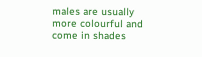males are usually more colourful and come in shades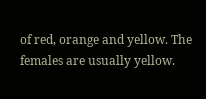of red, orange and yellow. The females are usually yellow.